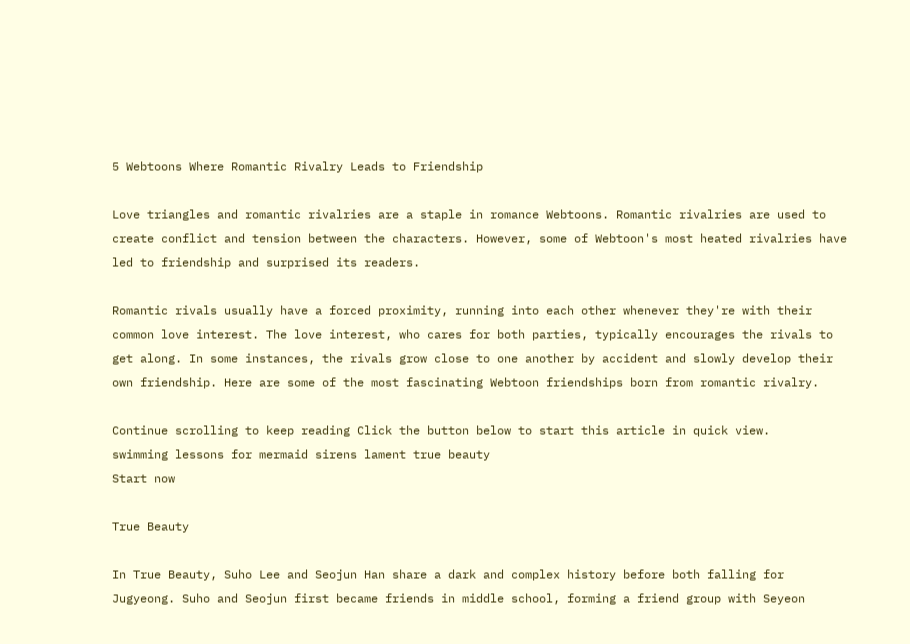5 Webtoons Where Romantic Rivalry Leads to Friendship

Love triangles and romantic rivalries are a staple in romance Webtoons. Romantic rivalries are used to create conflict and tension between the characters. However, some of Webtoon's most heated rivalries have led to friendship and surprised its readers.

Romantic rivals usually have a forced proximity, running into each other whenever they're with their common love interest. The love interest, who cares for both parties, typically encourages the rivals to get along. In some instances, the rivals grow close to one another by accident and slowly develop their own friendship. Here are some of the most fascinating Webtoon friendships born from romantic rivalry.

Continue scrolling to keep reading Click the button below to start this article in quick view.
swimming lessons for mermaid sirens lament true beauty
Start now

True Beauty

In True Beauty, Suho Lee and Seojun Han share a dark and complex history before both falling for Jugyeong. Suho and Seojun first became friends in middle school, forming a friend group with Seyeon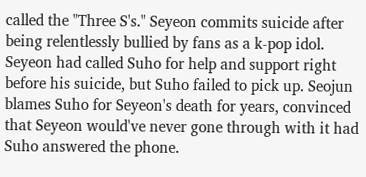called the "Three S's." Seyeon commits suicide after being relentlessly bullied by fans as a k-pop idol. Seyeon had called Suho for help and support right before his suicide, but Suho failed to pick up. Seojun blames Suho for Seyeon's death for years, convinced that Seyeon would've never gone through with it had Suho answered the phone.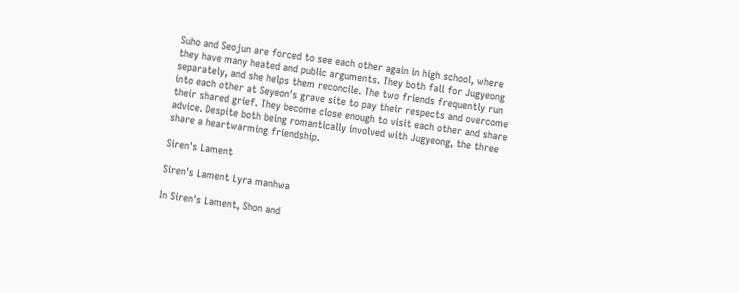Suho and Seojun are forced to see each other again in high school, where they have many heated and public arguments. They both fall for Jugyeong separately, and she helps them reconcile. The two friends frequently run into each other at Seyeon's grave site to pay their respects and overcome their shared grief. They become close enough to visit each other and share advice. Despite both being romantically involved with Jugyeong, the three share a heartwarming friendship.

Siren's Lament

Siren's Lament Lyra manhwa

In Siren's Lament, Shon and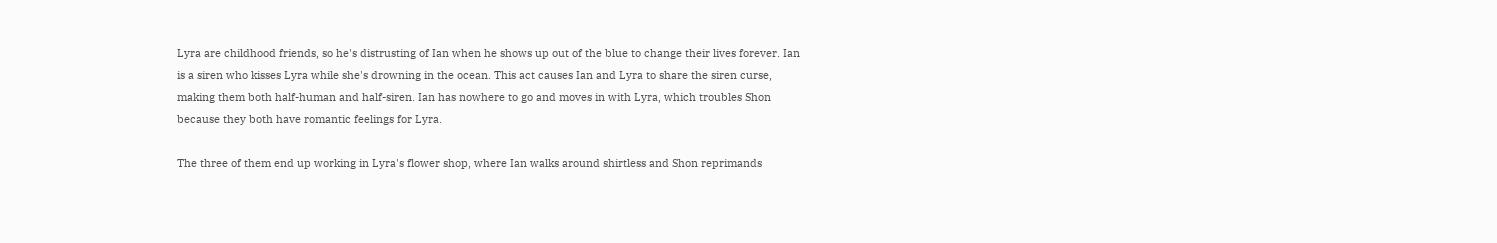Lyra are childhood friends, so he's distrusting of Ian when he shows up out of the blue to change their lives forever. Ian is a siren who kisses Lyra while she's drowning in the ocean. This act causes Ian and Lyra to share the siren curse, making them both half-human and half-siren. Ian has nowhere to go and moves in with Lyra, which troubles Shon because they both have romantic feelings for Lyra.

The three of them end up working in Lyra's flower shop, where Ian walks around shirtless and Shon reprimands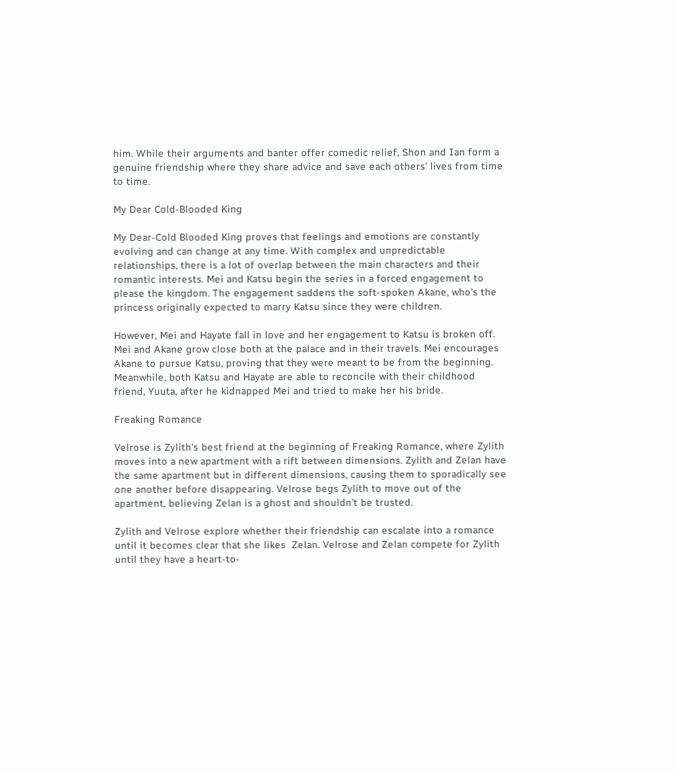him. While their arguments and banter offer comedic relief, Shon and Ian form a genuine friendship where they share advice and save each others' lives from time to time.

My Dear Cold-Blooded King

My Dear-Cold Blooded King proves that feelings and emotions are constantly evolving and can change at any time. With complex and unpredictable relationships, there is a lot of overlap between the main characters and their romantic interests. Mei and Katsu begin the series in a forced engagement to please the kingdom. The engagement saddens the soft-spoken Akane, who's the princess originally expected to marry Katsu since they were children.

However, Mei and Hayate fall in love and her engagement to Katsu is broken off. Mei and Akane grow close both at the palace and in their travels. Mei encourages Akane to pursue Katsu, proving that they were meant to be from the beginning. Meanwhile, both Katsu and Hayate are able to reconcile with their childhood friend, Yuuta, after he kidnapped Mei and tried to make her his bride.

Freaking Romance

Velrose is Zylith's best friend at the beginning of Freaking Romance, where Zylith moves into a new apartment with a rift between dimensions. Zylith and Zelan have the same apartment but in different dimensions, causing them to sporadically see one another before disappearing. Velrose begs Zylith to move out of the apartment, believing Zelan is a ghost and shouldn't be trusted.

Zylith and Velrose explore whether their friendship can escalate into a romance until it becomes clear that she likes  Zelan. Velrose and Zelan compete for Zylith until they have a heart-to-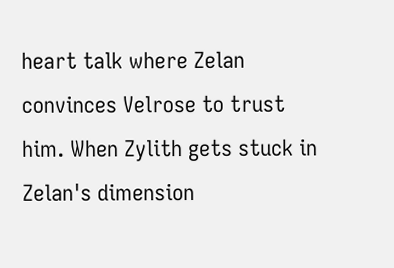heart talk where Zelan convinces Velrose to trust him. When Zylith gets stuck in Zelan's dimension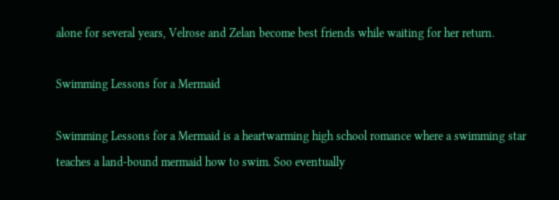alone for several years, Velrose and Zelan become best friends while waiting for her return.

Swimming Lessons for a Mermaid

Swimming Lessons for a Mermaid is a heartwarming high school romance where a swimming star teaches a land-bound mermaid how to swim. Soo eventually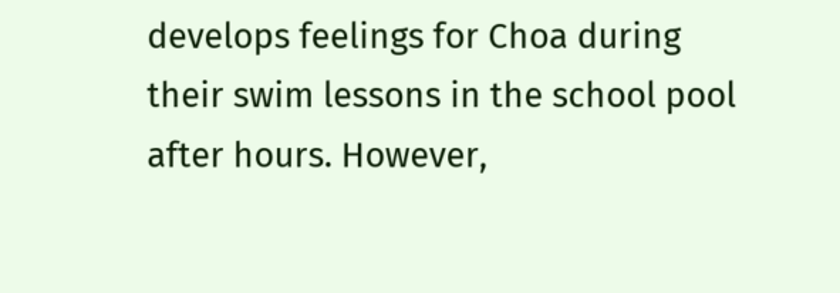develops feelings for Choa during their swim lessons in the school pool after hours. However,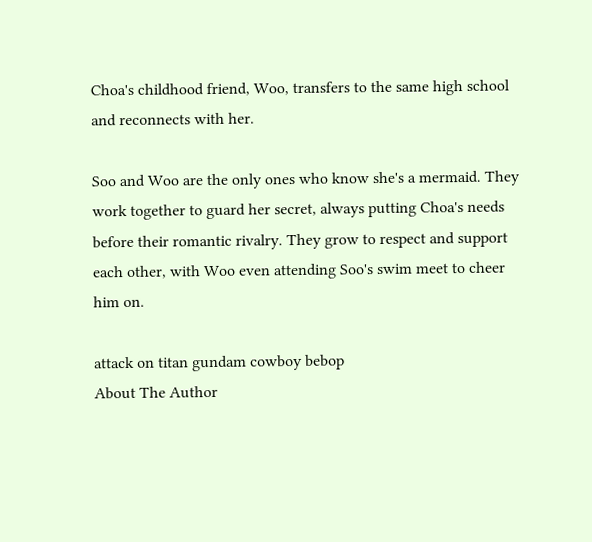Choa's childhood friend, Woo, transfers to the same high school and reconnects with her.

Soo and Woo are the only ones who know she's a mermaid. They work together to guard her secret, always putting Choa's needs before their romantic rivalry. They grow to respect and support each other, with Woo even attending Soo's swim meet to cheer him on.

attack on titan gundam cowboy bebop
About The Author